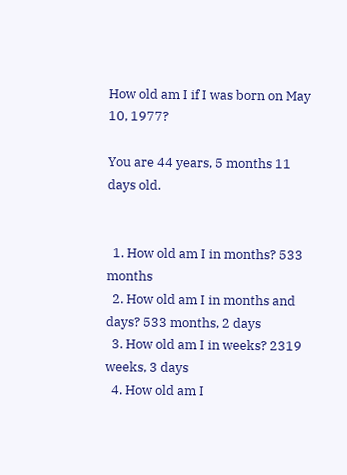How old am I if I was born on May 10, 1977?

You are 44 years, 5 months 11 days old.


  1. How old am I in months? 533 months
  2. How old am I in months and days? 533 months, 2 days
  3. How old am I in weeks? 2319 weeks, 3 days
  4. How old am I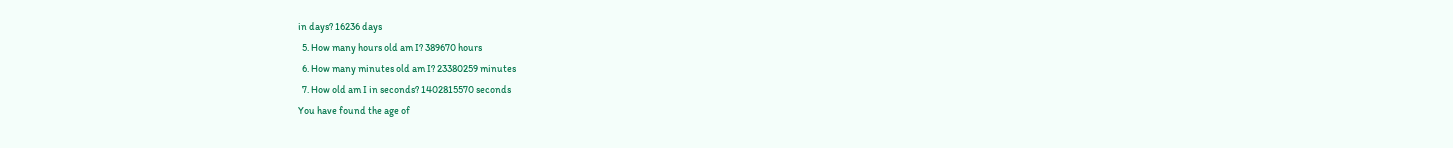in days? 16236 days
  5. How many hours old am I? 389670 hours
  6. How many minutes old am I? 23380259 minutes
  7. How old am I in seconds? 1402815570 seconds
You have found the age of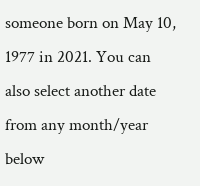someone born on May 10, 1977 in 2021. You can also select another date from any month/year below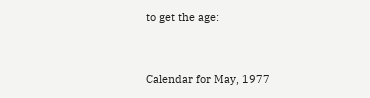to get the age:


Calendar for May, 1977